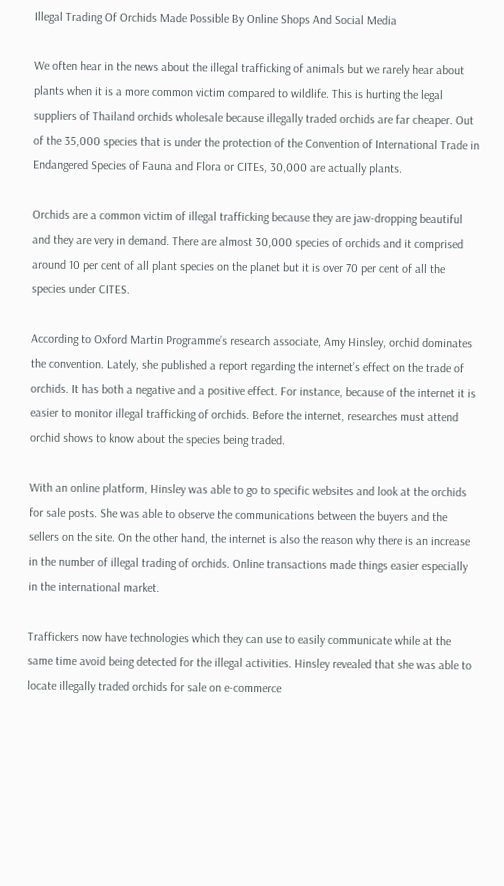Illegal Trading Of Orchids Made Possible By Online Shops And Social Media

We often hear in the news about the illegal trafficking of animals but we rarely hear about plants when it is a more common victim compared to wildlife. This is hurting the legal suppliers of Thailand orchids wholesale because illegally traded orchids are far cheaper. Out of the 35,000 species that is under the protection of the Convention of International Trade in Endangered Species of Fauna and Flora or CITEs, 30,000 are actually plants.

Orchids are a common victim of illegal trafficking because they are jaw-dropping beautiful and they are very in demand. There are almost 30,000 species of orchids and it comprised around 10 per cent of all plant species on the planet but it is over 70 per cent of all the species under CITES.

According to Oxford Martin Programme’s research associate, Amy Hinsley, orchid dominates the convention. Lately, she published a report regarding the internet’s effect on the trade of orchids. It has both a negative and a positive effect. For instance, because of the internet it is easier to monitor illegal trafficking of orchids. Before the internet, researches must attend orchid shows to know about the species being traded.

With an online platform, Hinsley was able to go to specific websites and look at the orchids for sale posts. She was able to observe the communications between the buyers and the sellers on the site. On the other hand, the internet is also the reason why there is an increase in the number of illegal trading of orchids. Online transactions made things easier especially in the international market.

Traffickers now have technologies which they can use to easily communicate while at the same time avoid being detected for the illegal activities. Hinsley revealed that she was able to locate illegally traded orchids for sale on e-commerce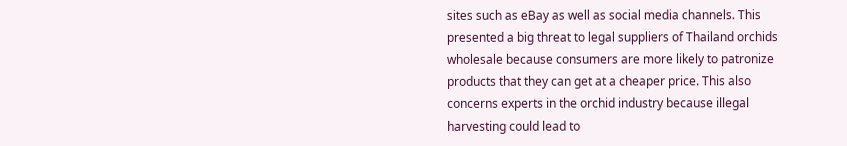sites such as eBay as well as social media channels. This presented a big threat to legal suppliers of Thailand orchids wholesale because consumers are more likely to patronize products that they can get at a cheaper price. This also concerns experts in the orchid industry because illegal harvesting could lead to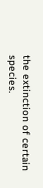the extinction of certain species.